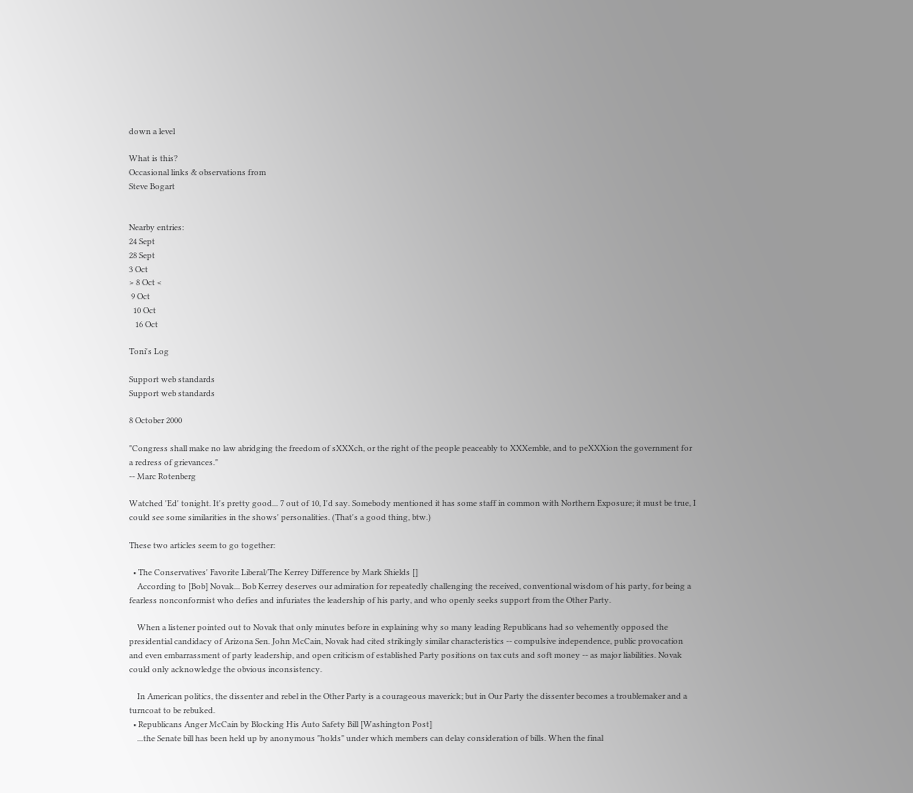down a level

What is this?
Occasional links & observations from
Steve Bogart


Nearby entries:
24 Sept
28 Sept
3 Oct
> 8 Oct <
 9 Oct
  10 Oct
   16 Oct

Toni's Log

Support web standards
Support web standards

8 October 2000

"Congress shall make no law abridging the freedom of sXXXch, or the right of the people peaceably to XXXemble, and to peXXXion the government for a redress of grievances."
-- Marc Rotenberg

Watched 'Ed' tonight. It's pretty good... 7 out of 10, I'd say. Somebody mentioned it has some staff in common with Northern Exposure; it must be true, I could see some similarities in the shows' personalities. (That's a good thing, btw.)

These two articles seem to go together:

  • The Conservatives' Favorite Liberal/The Kerrey Difference by Mark Shields []
    According to [Bob] Novak... Bob Kerrey deserves our admiration for repeatedly challenging the received, conventional wisdom of his party, for being a fearless nonconformist who defies and infuriates the leadership of his party, and who openly seeks support from the Other Party.

    When a listener pointed out to Novak that only minutes before in explaining why so many leading Republicans had so vehemently opposed the presidential candidacy of Arizona Sen. John McCain, Novak had cited strikingly similar characteristics -- compulsive independence, public provocation and even embarrassment of party leadership, and open criticism of established Party positions on tax cuts and soft money -- as major liabilities. Novak could only acknowledge the obvious inconsistency.

    In American politics, the dissenter and rebel in the Other Party is a courageous maverick; but in Our Party the dissenter becomes a troublemaker and a turncoat to be rebuked.
  • Republicans Anger McCain by Blocking His Auto Safety Bill [Washington Post]
    ...the Senate bill has been held up by anonymous "holds" under which members can delay consideration of bills. When the final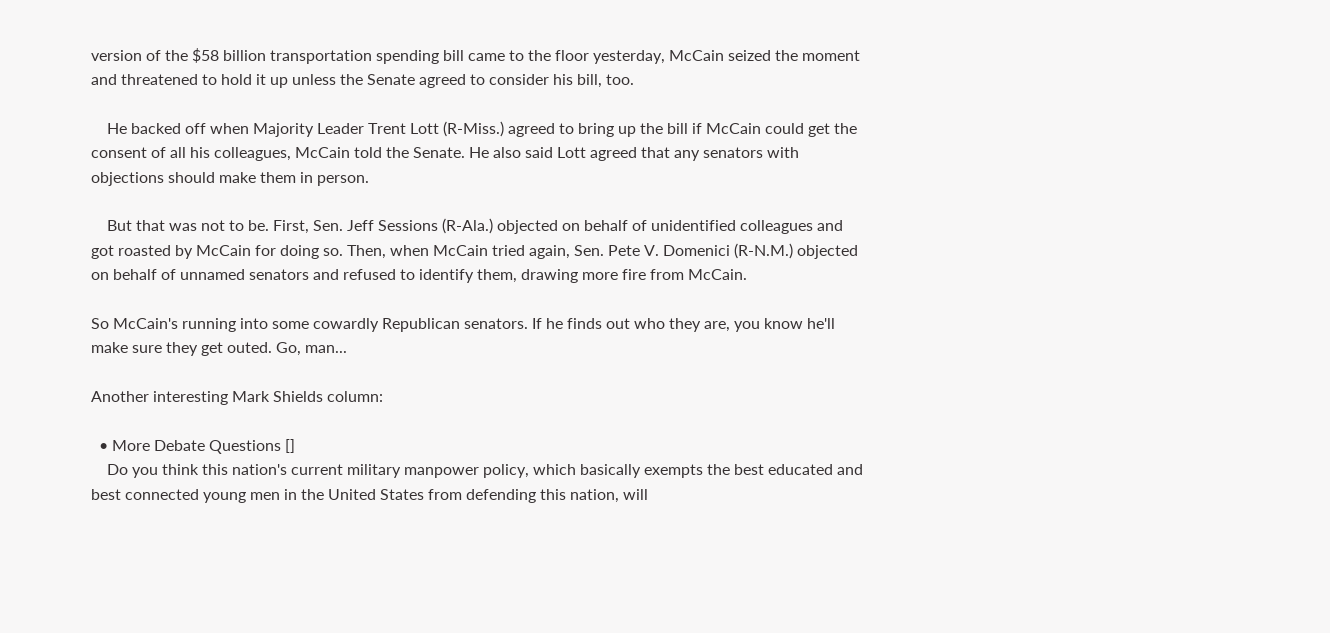version of the $58 billion transportation spending bill came to the floor yesterday, McCain seized the moment and threatened to hold it up unless the Senate agreed to consider his bill, too.

    He backed off when Majority Leader Trent Lott (R-Miss.) agreed to bring up the bill if McCain could get the consent of all his colleagues, McCain told the Senate. He also said Lott agreed that any senators with objections should make them in person.

    But that was not to be. First, Sen. Jeff Sessions (R-Ala.) objected on behalf of unidentified colleagues and got roasted by McCain for doing so. Then, when McCain tried again, Sen. Pete V. Domenici (R-N.M.) objected on behalf of unnamed senators and refused to identify them, drawing more fire from McCain.

So McCain's running into some cowardly Republican senators. If he finds out who they are, you know he'll make sure they get outed. Go, man...

Another interesting Mark Shields column:

  • More Debate Questions []
    Do you think this nation's current military manpower policy, which basically exempts the best educated and best connected young men in the United States from defending this nation, will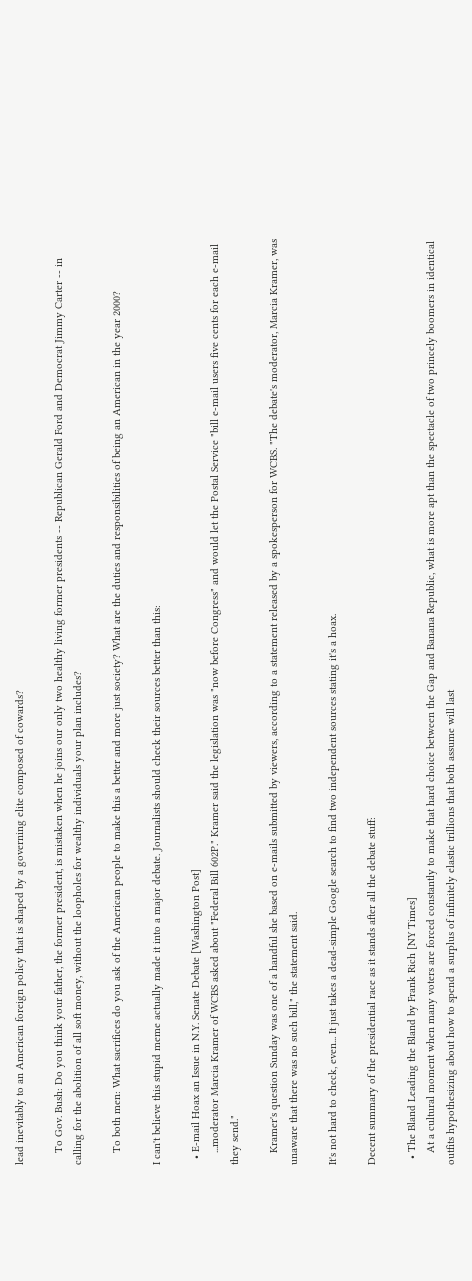lead inevitably to an American foreign policy that is shaped by a governing elite composed of cowards?

    To Gov. Bush: Do you think your father, the former president, is mistaken when he joins our only two healthy living former presidents -- Republican Gerald Ford and Democrat Jimmy Carter -- in calling for the abolition of all soft money, without the loopholes for wealthy individuals your plan includes?

    To both men: What sacrifices do you ask of the American people to make this a better and more just society? What are the duties and responsibilities of being an American in the year 2000?

I can't believe this stupid meme actually made it into a major debate. Journalists should check their sources better than this:

  • E-mail Hoax an Issue in N.Y. Senate Debate [Washington Post]
    ...moderator Marcia Kramer of WCBS asked about "Federal Bill 602P." Kramer said the legislation was "now before Congress" and would let the Postal Service "bill e-mail users five cents for each e-mail they send."

    Kramer's question Sunday was one of a handful she based on e-mails submitted by viewers, according to a statement released by a spokesperson for WCBS. "The debate's moderator, Marcia Kramer, was unaware that there was no such bill," the statement said.

It's not hard to check, even... It just takes a dead-simple Google search to find two independent sources stating it's a hoax.

Decent summary of the presidential race as it stands after all the debate stuff:

  • The Bland Leading the Bland by Frank Rich [NY Times]
    At a cultural moment when many voters are forced constantly to make that hard choice between the Gap and Banana Republic, what is more apt than the spectacle of two princely boomers in identical outfits hypothesizing about how to spend a surplus of infinitely elastic trillions that both assume will last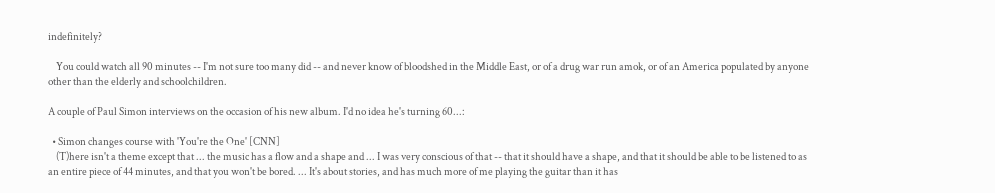indefinitely?

    You could watch all 90 minutes -- I'm not sure too many did -- and never know of bloodshed in the Middle East, or of a drug war run amok, or of an America populated by anyone other than the elderly and schoolchildren.

A couple of Paul Simon interviews on the occasion of his new album. I'd no idea he's turning 60...:

  • Simon changes course with 'You're the One' [CNN]
    (T)here isn't a theme except that ... the music has a flow and a shape and ... I was very conscious of that -- that it should have a shape, and that it should be able to be listened to as an entire piece of 44 minutes, and that you won't be bored. ... It's about stories, and has much more of me playing the guitar than it has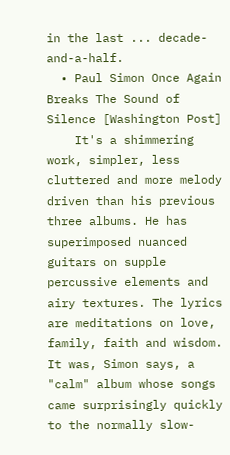in the last ... decade-and-a-half.
  • Paul Simon Once Again Breaks The Sound of Silence [Washington Post]
    It's a shimmering work, simpler, less cluttered and more melody driven than his previous three albums. He has superimposed nuanced guitars on supple percussive elements and airy textures. The lyrics are meditations on love, family, faith and wisdom. It was, Simon says, a "calm" album whose songs came surprisingly quickly to the normally slow-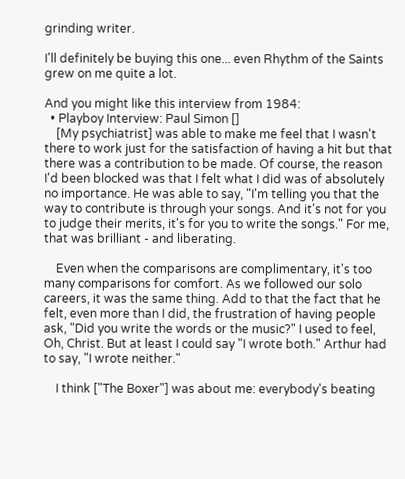grinding writer.

I'll definitely be buying this one... even Rhythm of the Saints grew on me quite a lot.

And you might like this interview from 1984:
  • Playboy Interview: Paul Simon []
    [My psychiatrist] was able to make me feel that I wasn't there to work just for the satisfaction of having a hit but that there was a contribution to be made. Of course, the reason I'd been blocked was that I felt what I did was of absolutely no importance. He was able to say, "I'm telling you that the way to contribute is through your songs. And it's not for you to judge their merits, it's for you to write the songs." For me, that was brilliant - and liberating.

    Even when the comparisons are complimentary, it's too many comparisons for comfort. As we followed our solo careers, it was the same thing. Add to that the fact that he felt, even more than I did, the frustration of having people ask, "Did you write the words or the music?" I used to feel, Oh, Christ. But at least I could say "I wrote both." Arthur had to say, "I wrote neither."

    I think ["The Boxer"] was about me: everybody's beating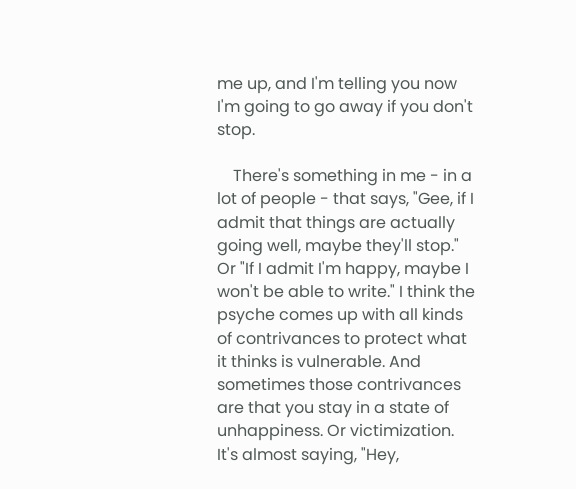me up, and I'm telling you now I'm going to go away if you don't stop.

    There's something in me - in a lot of people - that says, "Gee, if I admit that things are actually going well, maybe they'll stop." Or "If I admit I'm happy, maybe I won't be able to write." I think the psyche comes up with all kinds of contrivances to protect what it thinks is vulnerable. And sometimes those contrivances are that you stay in a state of unhappiness. Or victimization. It's almost saying, "Hey,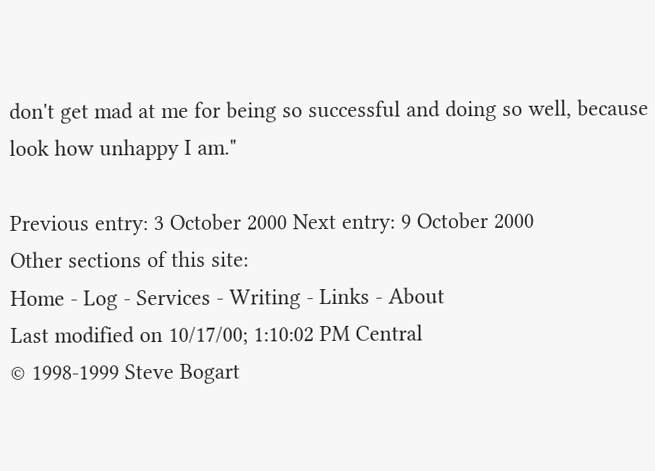don't get mad at me for being so successful and doing so well, because look how unhappy I am."

Previous entry: 3 October 2000 Next entry: 9 October 2000
Other sections of this site:
Home - Log - Services - Writing - Links - About
Last modified on 10/17/00; 1:10:02 PM Central
© 1998-1999 Steve Bogart